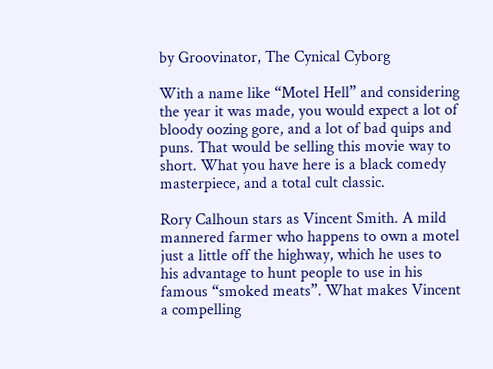by Groovinator, The Cynical Cyborg

With a name like “Motel Hell” and considering the year it was made, you would expect a lot of bloody oozing gore, and a lot of bad quips and puns. That would be selling this movie way to short. What you have here is a black comedy masterpiece, and a total cult classic.

Rory Calhoun stars as Vincent Smith. A mild mannered farmer who happens to own a motel just a little off the highway, which he uses to his advantage to hunt people to use in his famous “smoked meats”. What makes Vincent a compelling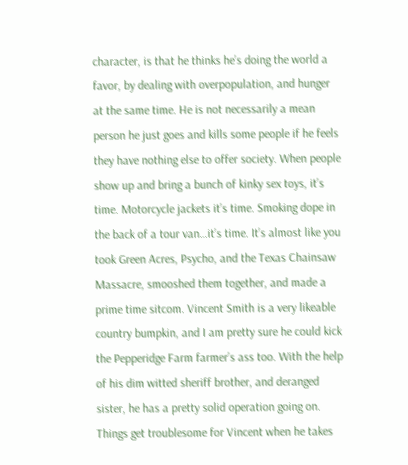character, is that he thinks he’s doing the world a favor, by dealing with overpopulation, and hunger at the same time. He is not necessarily a mean person he just goes and kills some people if he feels they have nothing else to offer society. When people show up and bring a bunch of kinky sex toys, it’s time. Motorcycle jackets it’s time. Smoking dope in the back of a tour van…it’s time. It’s almost like you took Green Acres, Psycho, and the Texas Chainsaw Massacre, smooshed them together, and made a prime time sitcom. Vincent Smith is a very likeable country bumpkin, and I am pretty sure he could kick the Pepperidge Farm farmer’s ass too. With the help of his dim witted sheriff brother, and deranged sister, he has a pretty solid operation going on. Things get troublesome for Vincent when he takes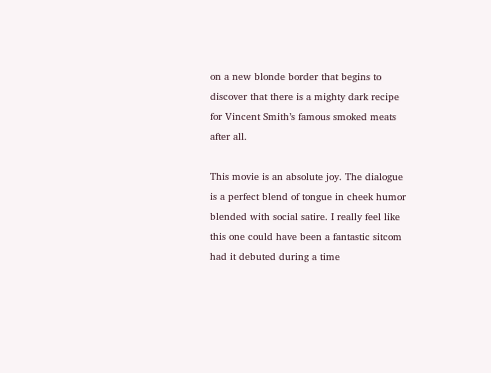on a new blonde border that begins to discover that there is a mighty dark recipe for Vincent Smith’s famous smoked meats after all.

This movie is an absolute joy. The dialogue is a perfect blend of tongue in cheek humor blended with social satire. I really feel like this one could have been a fantastic sitcom had it debuted during a time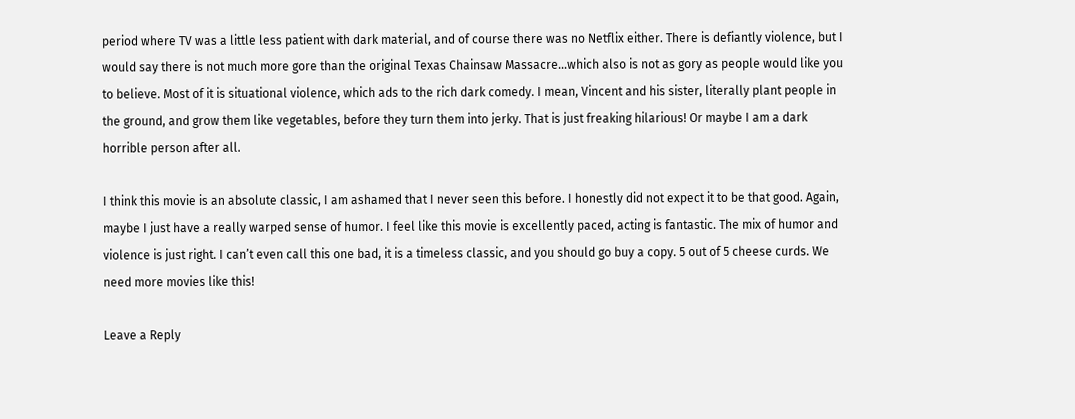period where TV was a little less patient with dark material, and of course there was no Netflix either. There is defiantly violence, but I would say there is not much more gore than the original Texas Chainsaw Massacre…which also is not as gory as people would like you to believe. Most of it is situational violence, which ads to the rich dark comedy. I mean, Vincent and his sister, literally plant people in the ground, and grow them like vegetables, before they turn them into jerky. That is just freaking hilarious! Or maybe I am a dark horrible person after all.

I think this movie is an absolute classic, I am ashamed that I never seen this before. I honestly did not expect it to be that good. Again, maybe I just have a really warped sense of humor. I feel like this movie is excellently paced, acting is fantastic. The mix of humor and violence is just right. I can’t even call this one bad, it is a timeless classic, and you should go buy a copy. 5 out of 5 cheese curds. We need more movies like this!

Leave a Reply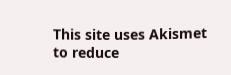This site uses Akismet to reduce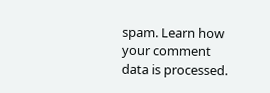spam. Learn how your comment data is processed.